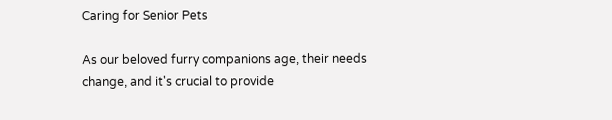Caring for Senior Pets

As our beloved furry companions age, their needs change, and it's crucial to provide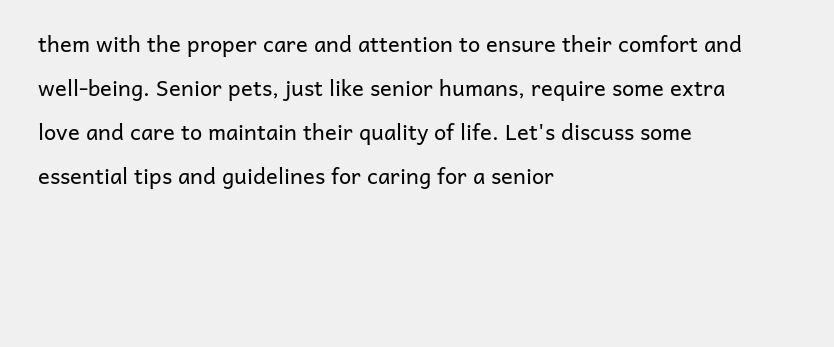them with the proper care and attention to ensure their comfort and well-being. Senior pets, just like senior humans, require some extra love and care to maintain their quality of life. Let's discuss some essential tips and guidelines for caring for a senior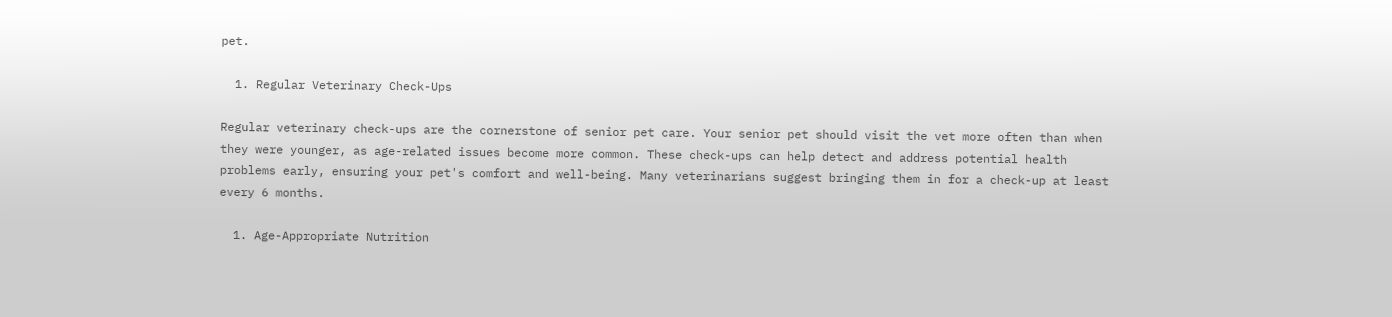pet.

  1. Regular Veterinary Check-Ups

Regular veterinary check-ups are the cornerstone of senior pet care. Your senior pet should visit the vet more often than when they were younger, as age-related issues become more common. These check-ups can help detect and address potential health problems early, ensuring your pet's comfort and well-being. Many veterinarians suggest bringing them in for a check-up at least every 6 months.

  1. Age-Appropriate Nutrition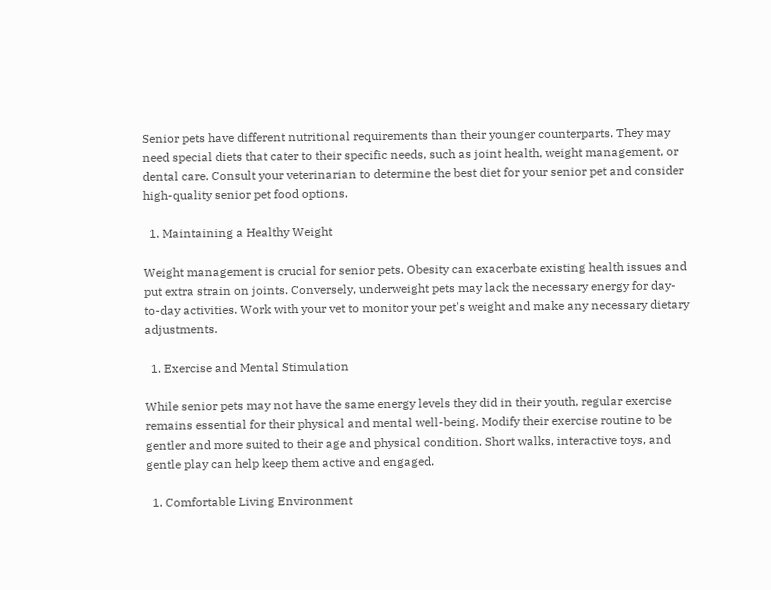Senior pets have different nutritional requirements than their younger counterparts. They may need special diets that cater to their specific needs, such as joint health, weight management, or dental care. Consult your veterinarian to determine the best diet for your senior pet and consider high-quality senior pet food options.

  1. Maintaining a Healthy Weight

Weight management is crucial for senior pets. Obesity can exacerbate existing health issues and put extra strain on joints. Conversely, underweight pets may lack the necessary energy for day-to-day activities. Work with your vet to monitor your pet's weight and make any necessary dietary adjustments.

  1. Exercise and Mental Stimulation

While senior pets may not have the same energy levels they did in their youth, regular exercise remains essential for their physical and mental well-being. Modify their exercise routine to be gentler and more suited to their age and physical condition. Short walks, interactive toys, and gentle play can help keep them active and engaged.

  1. Comfortable Living Environment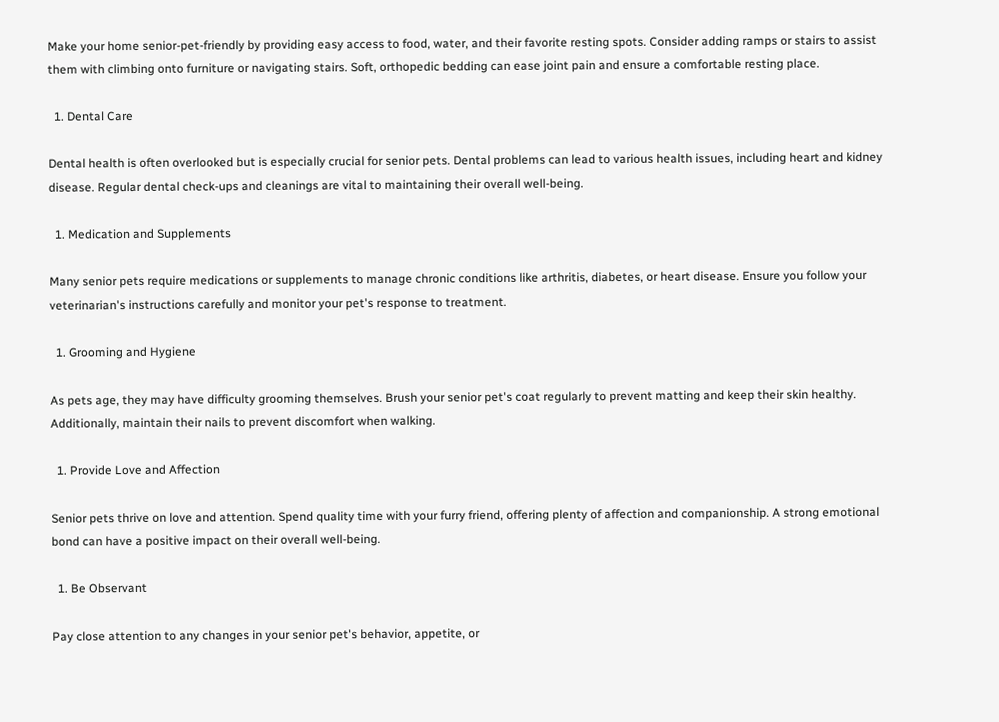Make your home senior-pet-friendly by providing easy access to food, water, and their favorite resting spots. Consider adding ramps or stairs to assist them with climbing onto furniture or navigating stairs. Soft, orthopedic bedding can ease joint pain and ensure a comfortable resting place.

  1. Dental Care

Dental health is often overlooked but is especially crucial for senior pets. Dental problems can lead to various health issues, including heart and kidney disease. Regular dental check-ups and cleanings are vital to maintaining their overall well-being.

  1. Medication and Supplements

Many senior pets require medications or supplements to manage chronic conditions like arthritis, diabetes, or heart disease. Ensure you follow your veterinarian's instructions carefully and monitor your pet's response to treatment.

  1. Grooming and Hygiene

As pets age, they may have difficulty grooming themselves. Brush your senior pet's coat regularly to prevent matting and keep their skin healthy. Additionally, maintain their nails to prevent discomfort when walking.

  1. Provide Love and Affection

Senior pets thrive on love and attention. Spend quality time with your furry friend, offering plenty of affection and companionship. A strong emotional bond can have a positive impact on their overall well-being.

  1. Be Observant

Pay close attention to any changes in your senior pet's behavior, appetite, or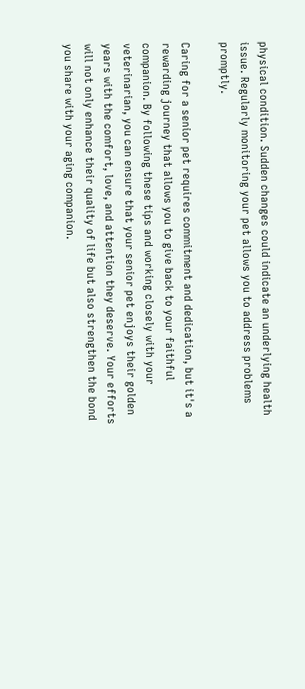physical condition. Sudden changes could indicate an underlying health issue. Regularly monitoring your pet allows you to address problems promptly.

Caring for a senior pet requires commitment and dedication, but it's a rewarding journey that allows you to give back to your faithful companion. By following these tips and working closely with your veterinarian, you can ensure that your senior pet enjoys their golden years with the comfort, love, and attention they deserve. Your efforts will not only enhance their quality of life but also strengthen the bond you share with your aging companion.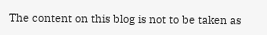The content on this blog is not to be taken as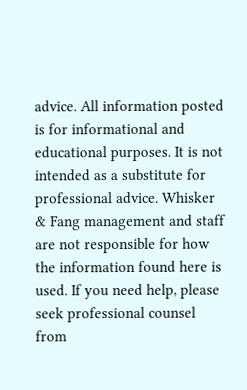advice. All information posted is for informational and educational purposes. It is not intended as a substitute for professional advice. Whisker & Fang management and staff are not responsible for how the information found here is used. If you need help, please seek professional counsel from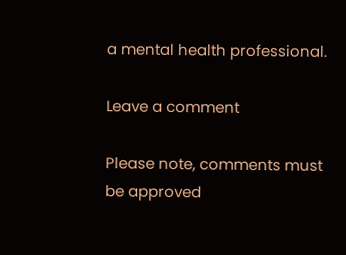a mental health professional.

Leave a comment

Please note, comments must be approved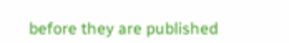before they are published